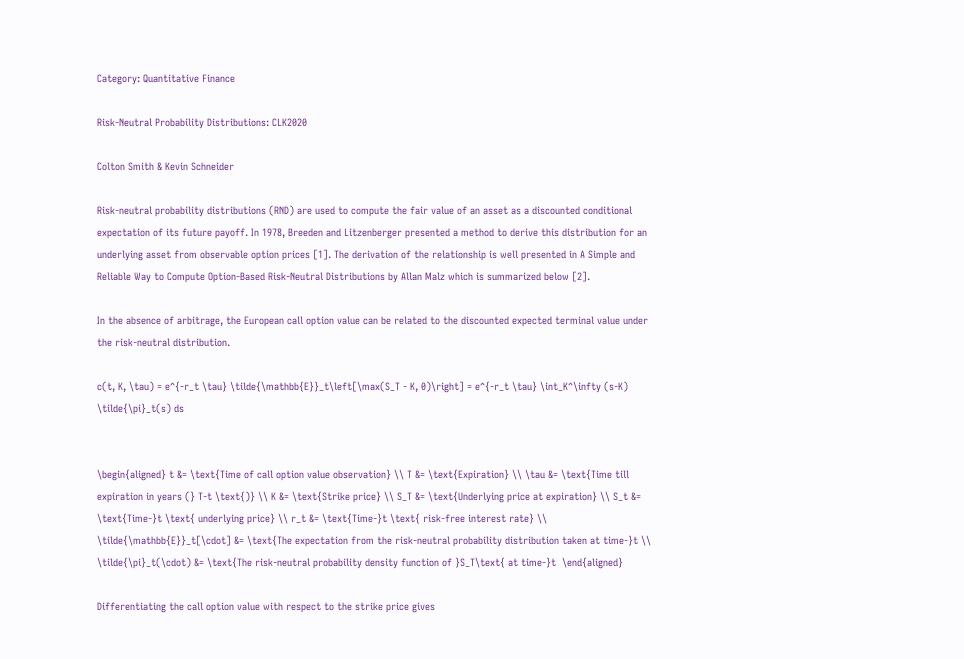Category: Quantitative Finance

Risk-Neutral Probability Distributions: CLK2020

Colton Smith & Kevin Schneider

Risk-neutral probability distributions (RND) are used to compute the fair value of an asset as a discounted conditional expectation of its future payoff. In 1978, Breeden and Litzenberger presented a method to derive this distribution for an underlying asset from observable option prices [1]. The derivation of the relationship is well presented in A Simple and Reliable Way to Compute Option-Based Risk-Neutral Distributions by Allan Malz which is summarized below [2].

In the absence of arbitrage, the European call option value can be related to the discounted expected terminal value under the risk-neutral distribution.

c(t, K, \tau) = e^{-r_t \tau} \tilde{\mathbb{E}}_t\left[\max(S_T - K, 0)\right] = e^{-r_t \tau} \int_K^\infty (s-K) \tilde{\pi}_t(s) ds


\begin{aligned} t &= \text{Time of call option value observation} \\ T &= \text{Expiration} \\ \tau &= \text{Time till expiration in years (} T-t \text{)} \\ K &= \text{Strike price} \\ S_T &= \text{Underlying price at expiration} \\ S_t &= \text{Time-}t \text{ underlying price} \\ r_t &= \text{Time-}t \text{ risk-free interest rate} \\ \tilde{\mathbb{E}}_t[\cdot] &= \text{The expectation from the risk-neutral probability distribution taken at time-}t \\ \tilde{\pi}_t(\cdot) &= \text{The risk-neutral probability density function of }S_T\text{ at time-}t  \end{aligned}

Differentiating the call option value with respect to the strike price gives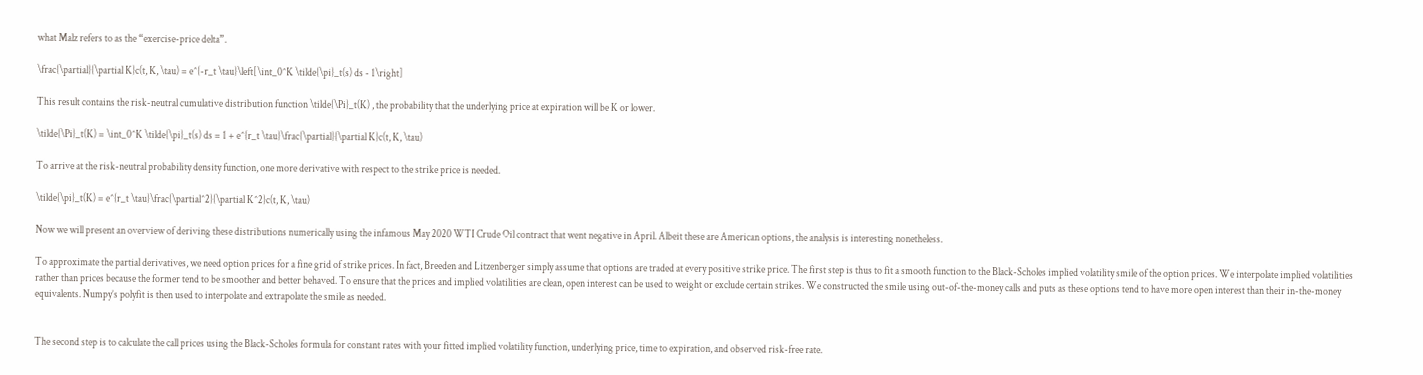what Malz refers to as the “exercise-price delta”.

\frac{\partial}{\partial K}c(t, K, \tau) = e^{-r_t \tau}\left[\int_0^K \tilde{\pi}_t(s) ds - 1\right]

This result contains the risk-neutral cumulative distribution function \tilde{\Pi}_t(K) , the probability that the underlying price at expiration will be K or lower.

\tilde{\Pi}_t(K) = \int_0^K \tilde{\pi}_t(s) ds = 1 + e^{r_t \tau}\frac{\partial}{\partial K}c(t, K, \tau)

To arrive at the risk-neutral probability density function, one more derivative with respect to the strike price is needed.

\tilde{\pi}_t(K) = e^{r_t \tau}\frac{\partial^2}{\partial K^2}c(t, K, \tau)

Now we will present an overview of deriving these distributions numerically using the infamous May 2020 WTI Crude Oil contract that went negative in April. Albeit these are American options, the analysis is interesting nonetheless.

To approximate the partial derivatives, we need option prices for a fine grid of strike prices. In fact, Breeden and Litzenberger simply assume that options are traded at every positive strike price. The first step is thus to fit a smooth function to the Black-Scholes implied volatility smile of the option prices. We interpolate implied volatilities rather than prices because the former tend to be smoother and better behaved. To ensure that the prices and implied volatilities are clean, open interest can be used to weight or exclude certain strikes. We constructed the smile using out-of-the-money calls and puts as these options tend to have more open interest than their in-the-money equivalents. Numpy’s polyfit is then used to interpolate and extrapolate the smile as needed.


The second step is to calculate the call prices using the Black-Scholes formula for constant rates with your fitted implied volatility function, underlying price, time to expiration, and observed risk-free rate.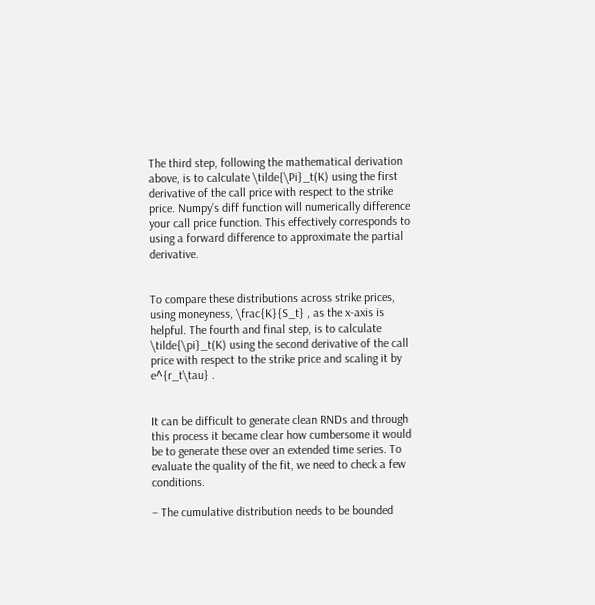The third step, following the mathematical derivation above, is to calculate \tilde{\Pi}_t(K) using the first derivative of the call price with respect to the strike price. Numpy’s diff function will numerically difference your call price function. This effectively corresponds to using a forward difference to approximate the partial derivative.


To compare these distributions across strike prices, using moneyness, \frac{K}{S_t} , as the x-axis is helpful. The fourth and final step, is to calculate \tilde{\pi}_t(K) using the second derivative of the call price with respect to the strike price and scaling it by e^{r_t\tau} .


It can be difficult to generate clean RNDs and through this process it became clear how cumbersome it would be to generate these over an extended time series. To evaluate the quality of the fit, we need to check a few conditions.

– The cumulative distribution needs to be bounded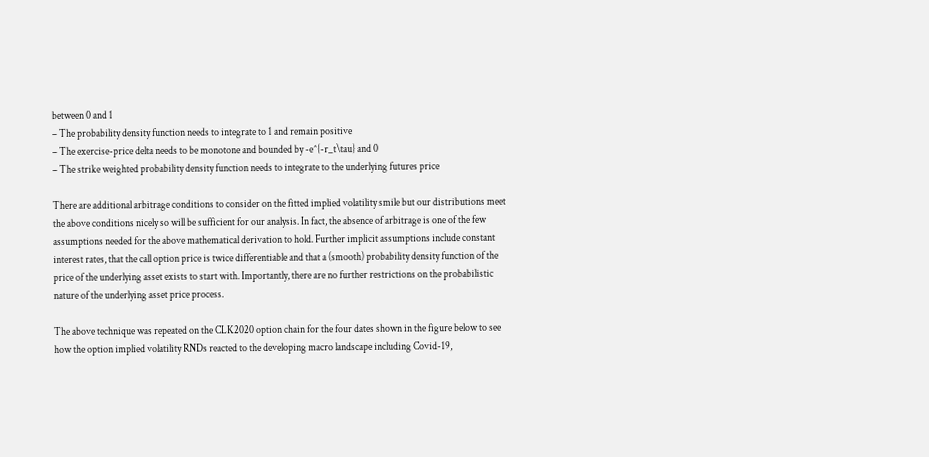between 0 and 1
– The probability density function needs to integrate to 1 and remain positive
– The exercise-price delta needs to be monotone and bounded by -e^{-r_t\tau} and 0
– The strike weighted probability density function needs to integrate to the underlying futures price

There are additional arbitrage conditions to consider on the fitted implied volatility smile but our distributions meet the above conditions nicely so will be sufficient for our analysis. In fact, the absence of arbitrage is one of the few assumptions needed for the above mathematical derivation to hold. Further implicit assumptions include constant interest rates, that the call option price is twice differentiable and that a (smooth) probability density function of the price of the underlying asset exists to start with. Importantly, there are no further restrictions on the probabilistic nature of the underlying asset price process.

The above technique was repeated on the CLK2020 option chain for the four dates shown in the figure below to see how the option implied volatility RNDs reacted to the developing macro landscape including Covid-19,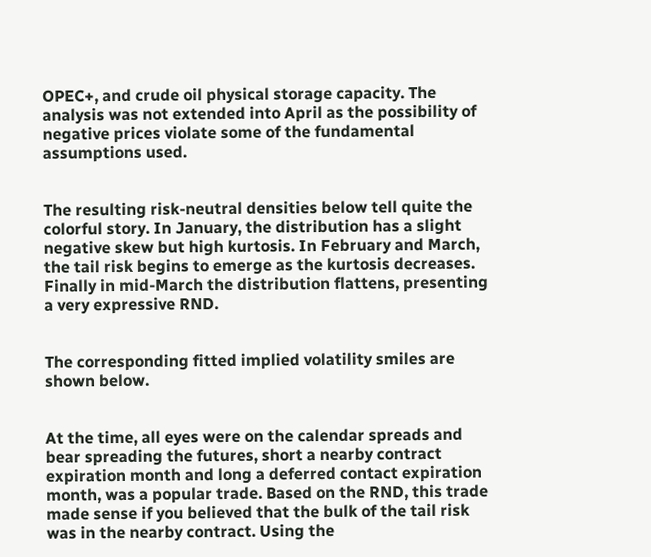OPEC+, and crude oil physical storage capacity. The analysis was not extended into April as the possibility of negative prices violate some of the fundamental assumptions used.


The resulting risk-neutral densities below tell quite the colorful story. In January, the distribution has a slight negative skew but high kurtosis. In February and March, the tail risk begins to emerge as the kurtosis decreases. Finally in mid-March the distribution flattens, presenting a very expressive RND.


The corresponding fitted implied volatility smiles are shown below.


At the time, all eyes were on the calendar spreads and bear spreading the futures, short a nearby contract expiration month and long a deferred contact expiration month, was a popular trade. Based on the RND, this trade made sense if you believed that the bulk of the tail risk was in the nearby contract. Using the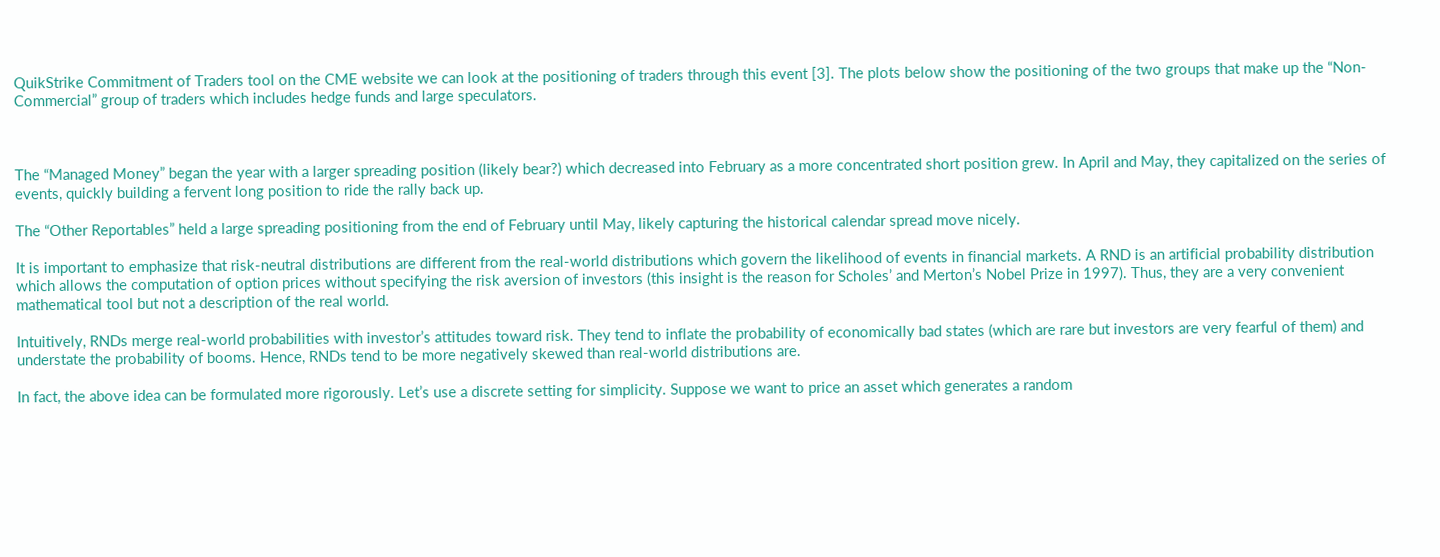QuikStrike Commitment of Traders tool on the CME website we can look at the positioning of traders through this event [3]. The plots below show the positioning of the two groups that make up the “Non-Commercial” group of traders which includes hedge funds and large speculators.



The “Managed Money” began the year with a larger spreading position (likely bear?) which decreased into February as a more concentrated short position grew. In April and May, they capitalized on the series of events, quickly building a fervent long position to ride the rally back up.

The “Other Reportables” held a large spreading positioning from the end of February until May, likely capturing the historical calendar spread move nicely.

It is important to emphasize that risk-neutral distributions are different from the real-world distributions which govern the likelihood of events in financial markets. A RND is an artificial probability distribution which allows the computation of option prices without specifying the risk aversion of investors (this insight is the reason for Scholes’ and Merton’s Nobel Prize in 1997). Thus, they are a very convenient mathematical tool but not a description of the real world.

Intuitively, RNDs merge real-world probabilities with investor’s attitudes toward risk. They tend to inflate the probability of economically bad states (which are rare but investors are very fearful of them) and understate the probability of booms. Hence, RNDs tend to be more negatively skewed than real-world distributions are.

In fact, the above idea can be formulated more rigorously. Let’s use a discrete setting for simplicity. Suppose we want to price an asset which generates a random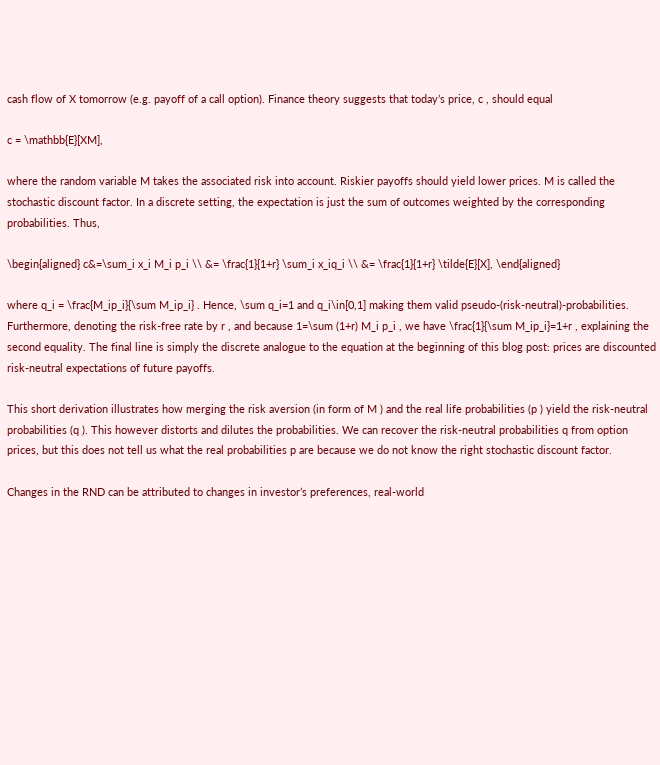cash flow of X tomorrow (e.g. payoff of a call option). Finance theory suggests that today’s price, c , should equal

c = \mathbb{E}[XM],

where the random variable M takes the associated risk into account. Riskier payoffs should yield lower prices. M is called the stochastic discount factor. In a discrete setting, the expectation is just the sum of outcomes weighted by the corresponding probabilities. Thus,

\begin{aligned} c&=\sum_i x_i M_i p_i \\ &= \frac{1}{1+r} \sum_i x_iq_i \\ &= \frac{1}{1+r} \tilde{E}[X], \end{aligned}

where q_i = \frac{M_ip_i}{\sum M_ip_i} . Hence, \sum q_i=1 and q_i\in[0,1] making them valid pseudo-(risk-neutral)-probabilities. Furthermore, denoting the risk-free rate by r , and because 1=\sum (1+r) M_i p_i , we have \frac{1}{\sum M_ip_i}=1+r , explaining the second equality. The final line is simply the discrete analogue to the equation at the beginning of this blog post: prices are discounted risk-neutral expectations of future payoffs.

This short derivation illustrates how merging the risk aversion (in form of M ) and the real life probabilities (p ) yield the risk-neutral probabilities (q ). This however distorts and dilutes the probabilities. We can recover the risk-neutral probabilities q from option prices, but this does not tell us what the real probabilities p are because we do not know the right stochastic discount factor.

Changes in the RND can be attributed to changes in investor’s preferences, real-world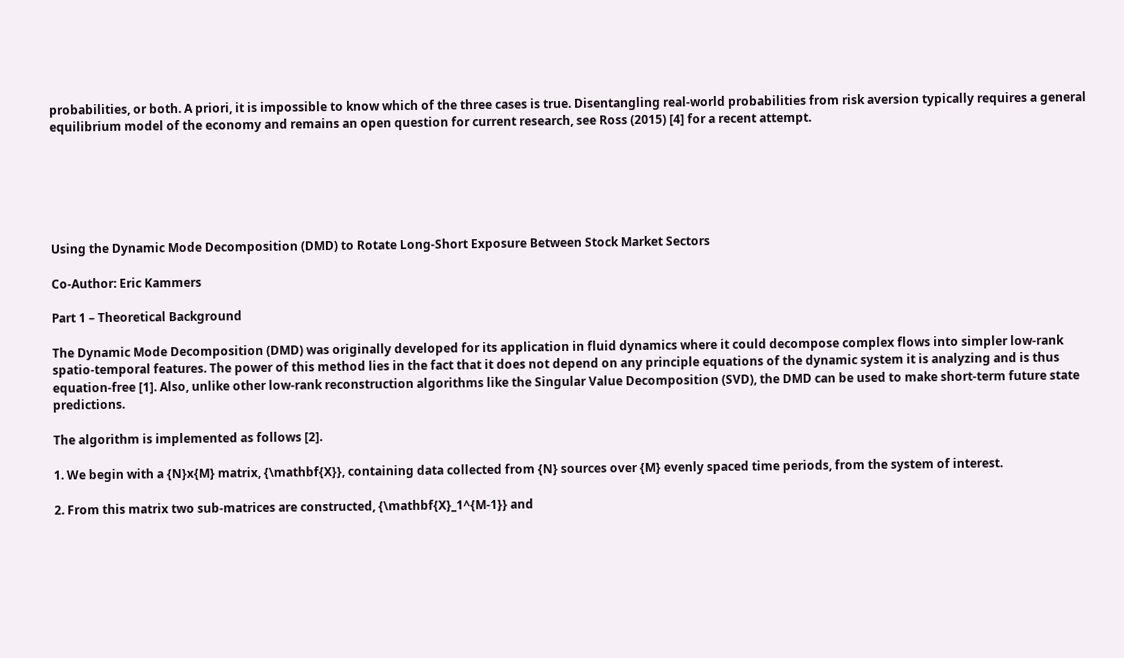probabilities, or both. A priori, it is impossible to know which of the three cases is true. Disentangling real-world probabilities from risk aversion typically requires a general equilibrium model of the economy and remains an open question for current research, see Ross (2015) [4] for a recent attempt.






Using the Dynamic Mode Decomposition (DMD) to Rotate Long-Short Exposure Between Stock Market Sectors

Co-Author: Eric Kammers

Part 1 – Theoretical Background

The Dynamic Mode Decomposition (DMD) was originally developed for its application in fluid dynamics where it could decompose complex flows into simpler low-rank spatio-temporal features. The power of this method lies in the fact that it does not depend on any principle equations of the dynamic system it is analyzing and is thus equation-free [1]. Also, unlike other low-rank reconstruction algorithms like the Singular Value Decomposition (SVD), the DMD can be used to make short-term future state predictions.

The algorithm is implemented as follows [2].

1. We begin with a {N}x{M} matrix, {\mathbf{X}}, containing data collected from {N} sources over {M} evenly spaced time periods, from the system of interest.

2. From this matrix two sub-matrices are constructed, {\mathbf{X}_1^{M-1}} and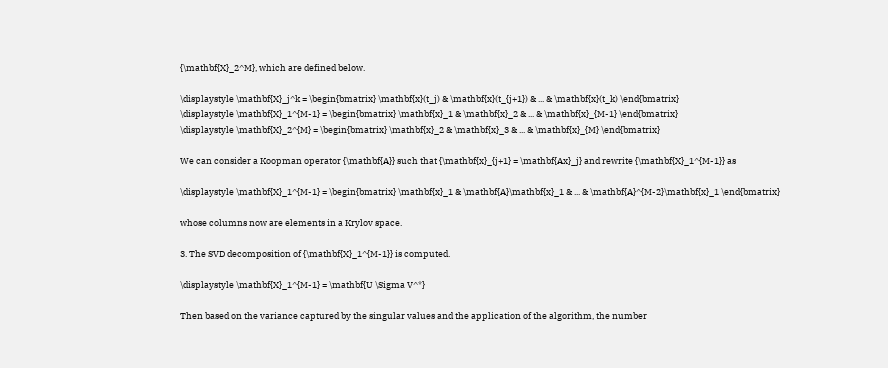{\mathbf{X}_2^M}, which are defined below.

\displaystyle \mathbf{X}_j^k = \begin{bmatrix} \mathbf{x}(t_j) & \mathbf{x}(t_{j+1}) & ... & \mathbf{x}(t_k) \end{bmatrix}
\displaystyle \mathbf{X}_1^{M-1} = \begin{bmatrix} \mathbf{x}_1 & \mathbf{x}_2 & ... & \mathbf{x}_{M-1} \end{bmatrix}
\displaystyle \mathbf{X}_2^{M} = \begin{bmatrix} \mathbf{x}_2 & \mathbf{x}_3 & ... & \mathbf{x}_{M} \end{bmatrix}

We can consider a Koopman operator {\mathbf{A}} such that {\mathbf{x}_{j+1} = \mathbf{Ax}_j} and rewrite {\mathbf{X}_1^{M-1}} as

\displaystyle \mathbf{X}_1^{M-1} = \begin{bmatrix} \mathbf{x}_1 & \mathbf{A}\mathbf{x}_1 & ... & \mathbf{A}^{M-2}\mathbf{x}_1 \end{bmatrix}

whose columns now are elements in a Krylov space.

3. The SVD decomposition of {\mathbf{X}_1^{M-1}} is computed.

\displaystyle \mathbf{X}_1^{M-1} = \mathbf{U \Sigma V^*}

Then based on the variance captured by the singular values and the application of the algorithm, the number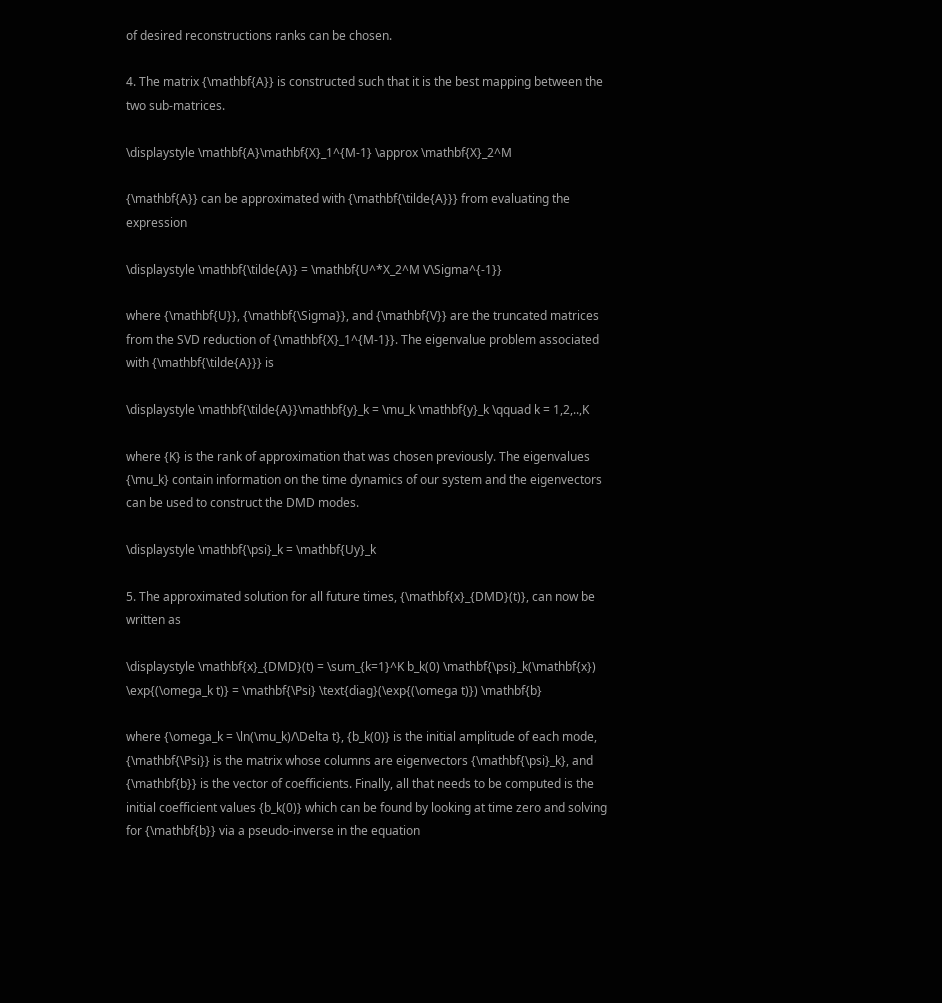of desired reconstructions ranks can be chosen.

4. The matrix {\mathbf{A}} is constructed such that it is the best mapping between the two sub-matrices.

\displaystyle \mathbf{A}\mathbf{X}_1^{M-1} \approx \mathbf{X}_2^M

{\mathbf{A}} can be approximated with {\mathbf{\tilde{A}}} from evaluating the expression

\displaystyle \mathbf{\tilde{A}} = \mathbf{U^*X_2^M V\Sigma^{-1}}

where {\mathbf{U}}, {\mathbf{\Sigma}}, and {\mathbf{V}} are the truncated matrices from the SVD reduction of {\mathbf{X}_1^{M-1}}. The eigenvalue problem associated with {\mathbf{\tilde{A}}} is

\displaystyle \mathbf{\tilde{A}}\mathbf{y}_k = \mu_k \mathbf{y}_k \qquad k = 1,2,..,K

where {K} is the rank of approximation that was chosen previously. The eigenvalues {\mu_k} contain information on the time dynamics of our system and the eigenvectors can be used to construct the DMD modes.

\displaystyle \mathbf{\psi}_k = \mathbf{Uy}_k

5. The approximated solution for all future times, {\mathbf{x}_{DMD}(t)}, can now be written as

\displaystyle \mathbf{x}_{DMD}(t) = \sum_{k=1}^K b_k(0) \mathbf{\psi}_k(\mathbf{x}) \exp{(\omega_k t)} = \mathbf{\Psi} \text{diag}(\exp{(\omega t)}) \mathbf{b}

where {\omega_k = \ln(\mu_k)/\Delta t}, {b_k(0)} is the initial amplitude of each mode, {\mathbf{\Psi}} is the matrix whose columns are eigenvectors {\mathbf{\psi}_k}, and {\mathbf{b}} is the vector of coefficients. Finally, all that needs to be computed is the initial coefficient values {b_k(0)} which can be found by looking at time zero and solving for {\mathbf{b}} via a pseudo-inverse in the equation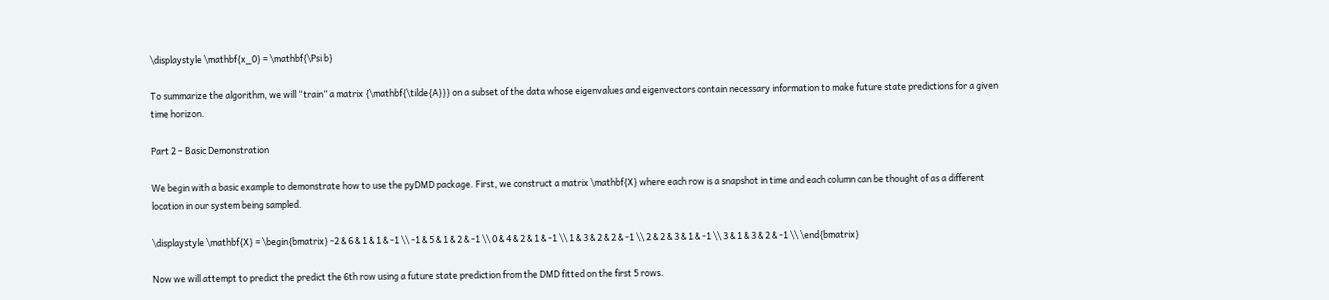\displaystyle \mathbf{x_0} = \mathbf{\Psi b}

To summarize the algorithm, we will “train” a matrix {\mathbf{\tilde{A}}} on a subset of the data whose eigenvalues and eigenvectors contain necessary information to make future state predictions for a given time horizon.

Part 2 – Basic Demonstration

We begin with a basic example to demonstrate how to use the pyDMD package. First, we construct a matrix \mathbf{X} where each row is a snapshot in time and each column can be thought of as a different location in our system being sampled.

\displaystyle \mathbf{X} = \begin{bmatrix} -2 & 6 & 1 & 1 & -1 \\ -1 & 5 & 1 & 2 & -1 \\ 0 & 4 & 2 & 1 & -1 \\ 1 & 3 & 2 & 2 & -1 \\ 2 & 2 & 3 & 1 & -1 \\ 3 & 1 & 3 & 2 & -1 \\ \end{bmatrix}

Now we will attempt to predict the predict the 6th row using a future state prediction from the DMD fitted on the first 5 rows.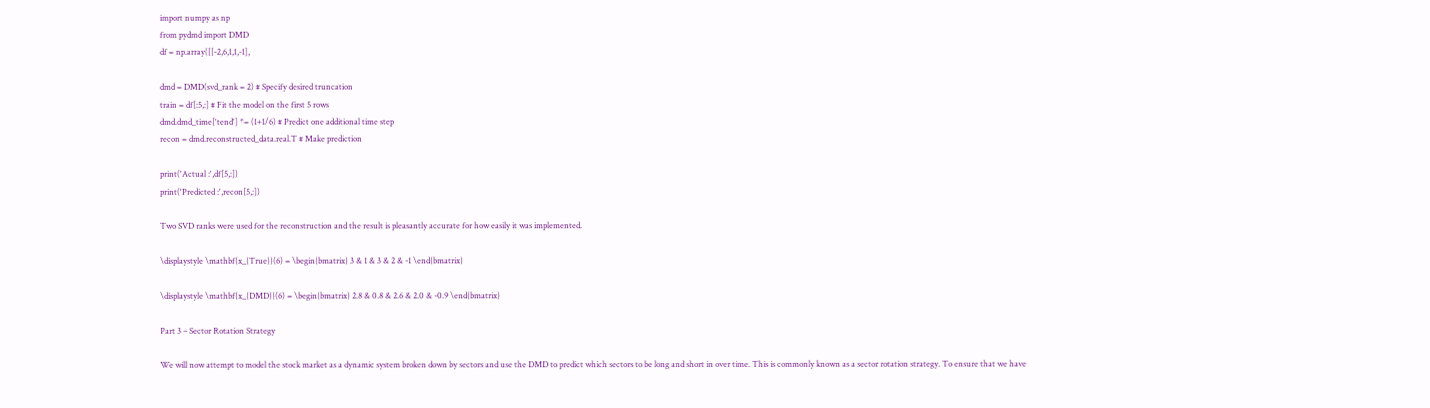import numpy as np
from pydmd import DMD
df = np.array([[-2,6,1,1,-1],

dmd = DMD(svd_rank = 2) # Specify desired truncation
train = df[:5,:] # Fit the model on the first 5 rows
dmd.dmd_time['tend'] *= (1+1/6) # Predict one additional time step
recon = dmd.reconstructed_data.real.T # Make prediction

print('Actual :',df[5,:])
print('Predicted :',recon[5,:])

Two SVD ranks were used for the reconstruction and the result is pleasantly accurate for how easily it was implemented.

\displaystyle \mathbf{x_{True}}(6) = \begin{bmatrix} 3 & 1 & 3 & 2 & -1 \end{bmatrix}

\displaystyle \mathbf{x_{DMD}}(6) = \begin{bmatrix} 2.8 & 0.8 & 2.6 & 2.0 & -0.9 \end{bmatrix}

Part 3 – Sector Rotation Strategy

We will now attempt to model the stock market as a dynamic system broken down by sectors and use the DMD to predict which sectors to be long and short in over time. This is commonly known as a sector rotation strategy. To ensure that we have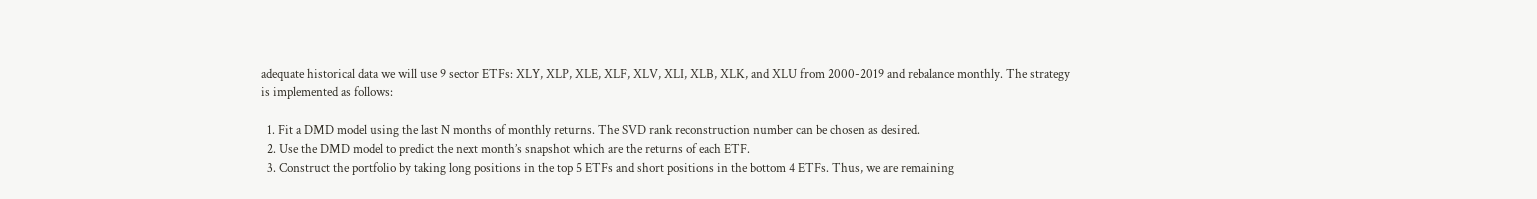adequate historical data we will use 9 sector ETFs: XLY, XLP, XLE, XLF, XLV, XLI, XLB, XLK, and XLU from 2000-2019 and rebalance monthly. The strategy is implemented as follows:

  1. Fit a DMD model using the last N months of monthly returns. The SVD rank reconstruction number can be chosen as desired.
  2. Use the DMD model to predict the next month’s snapshot which are the returns of each ETF.
  3. Construct the portfolio by taking long positions in the top 5 ETFs and short positions in the bottom 4 ETFs. Thus, we are remaining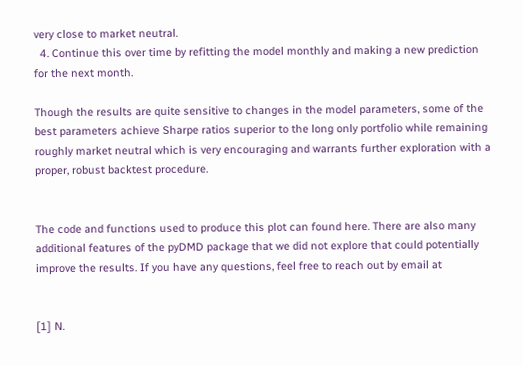very close to market neutral.
  4. Continue this over time by refitting the model monthly and making a new prediction for the next month.

Though the results are quite sensitive to changes in the model parameters, some of the best parameters achieve Sharpe ratios superior to the long only portfolio while remaining roughly market neutral which is very encouraging and warrants further exploration with a proper, robust backtest procedure.


The code and functions used to produce this plot can found here. There are also many additional features of the pyDMD package that we did not explore that could potentially improve the results. If you have any questions, feel free to reach out by email at


[1] N.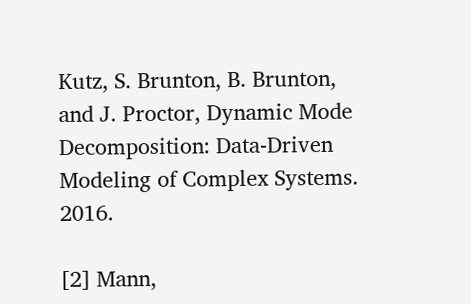Kutz, S. Brunton, B. Brunton, and J. Proctor, Dynamic Mode Decomposition: Data-Driven Modeling of Complex Systems. 2016.

[2] Mann,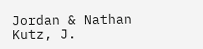Jordan & Nathan Kutz, J.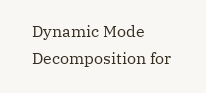Dynamic Mode Decomposition for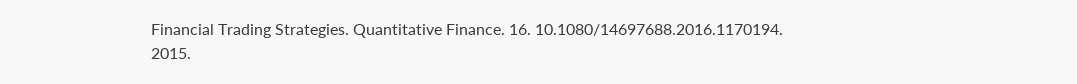Financial Trading Strategies. Quantitative Finance. 16. 10.1080/14697688.2016.1170194. 2015.